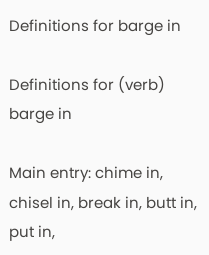Definitions for barge in

Definitions for (verb) barge in

Main entry: chime in, chisel in, break in, butt in, put in,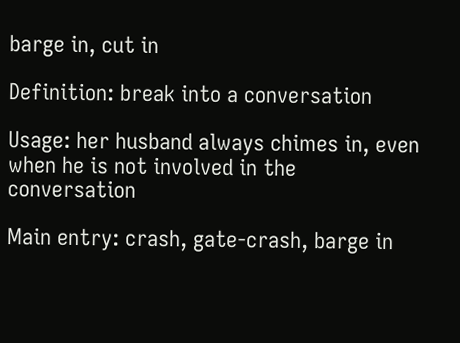barge in, cut in

Definition: break into a conversation

Usage: her husband always chimes in, even when he is not involved in the conversation

Main entry: crash, gate-crash, barge in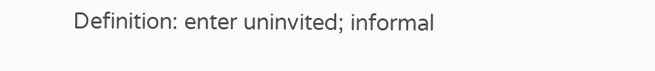Definition: enter uninvited; informal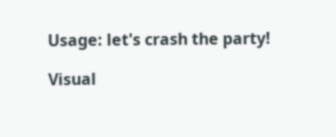Usage: let's crash the party!

Visual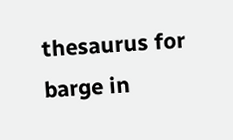thesaurus for barge in